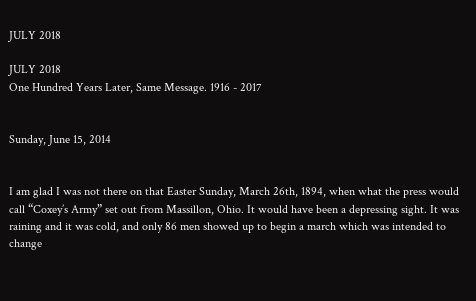JULY 2018

JULY 2018
One Hundred Years Later, Same Message. 1916 - 2017


Sunday, June 15, 2014


I am glad I was not there on that Easter Sunday, March 26th, 1894, when what the press would call “Coxey’s Army” set out from Massillon, Ohio. It would have been a depressing sight. It was raining and it was cold, and only 86 men showed up to begin a march which was intended to change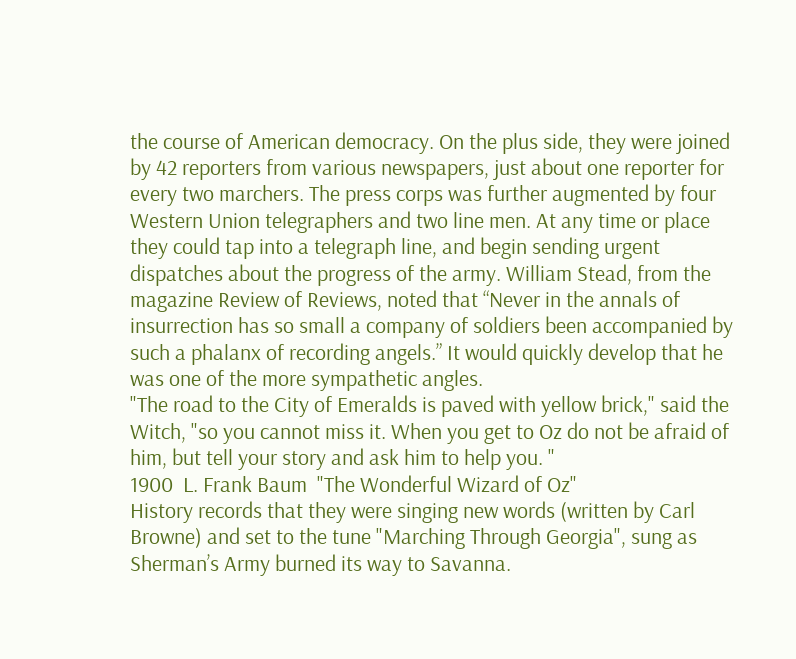the course of American democracy. On the plus side, they were joined by 42 reporters from various newspapers, just about one reporter for every two marchers. The press corps was further augmented by four Western Union telegraphers and two line men. At any time or place they could tap into a telegraph line, and begin sending urgent dispatches about the progress of the army. William Stead, from the magazine Review of Reviews, noted that “Never in the annals of insurrection has so small a company of soldiers been accompanied by such a phalanx of recording angels.” It would quickly develop that he was one of the more sympathetic angles.
"The road to the City of Emeralds is paved with yellow brick," said the Witch, "so you cannot miss it. When you get to Oz do not be afraid of him, but tell your story and ask him to help you. "
1900  L. Frank Baum  "The Wonderful Wizard of Oz"
History records that they were singing new words (written by Carl Browne) and set to the tune "Marching Through Georgia", sung as Sherman’s Army burned its way to Savanna.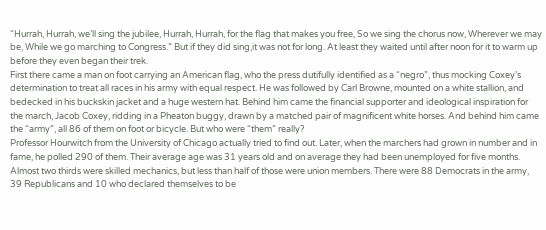“Hurrah, Hurrah, we’ll sing the jubilee, Hurrah, Hurrah, for the flag that makes you free, So we sing the chorus now, Wherever we may be, While we go marching to Congress.” But if they did sing,it was not for long. At least they waited until after noon for it to warm up before they even began their trek.
First there came a man on foot carrying an American flag, who the press dutifully identified as a “negro”, thus mocking Coxey’s determination to treat all races in his army with equal respect. He was followed by Carl Browne, mounted on a white stallion, and bedecked in his buckskin jacket and a huge western hat. Behind him came the financial supporter and ideological inspiration for the march, Jacob Coxey, ridding in a Pheaton buggy, drawn by a matched pair of magnificent white horses. And behind him came the “army”, all 86 of them on foot or bicycle. But who were “them” really?
Professor Hourwitch from the University of Chicago actually tried to find out. Later, when the marchers had grown in number and in fame, he polled 290 of them. Their average age was 31 years old and on average they had been unemployed for five months. Almost two thirds were skilled mechanics, but less than half of those were union members. There were 88 Democrats in the army, 39 Republicans and 10 who declared themselves to be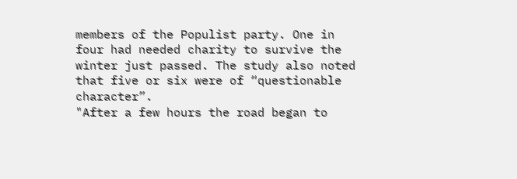members of the Populist party. One in four had needed charity to survive the winter just passed. The study also noted that five or six were of “questionable character”.
"After a few hours the road began to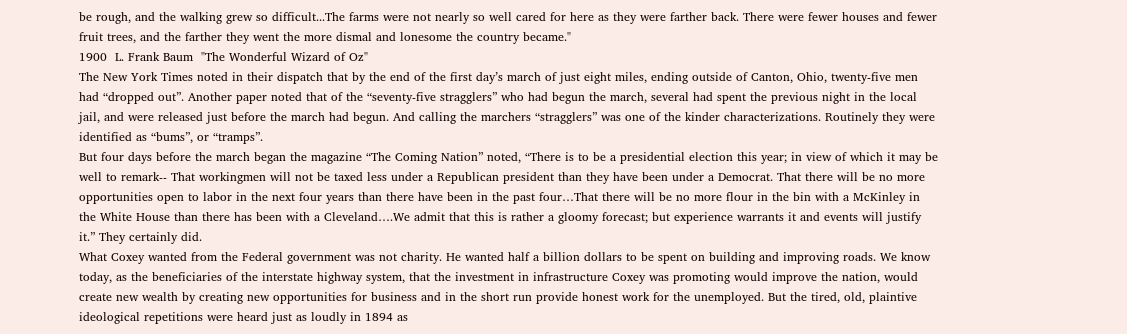be rough, and the walking grew so difficult...The farms were not nearly so well cared for here as they were farther back. There were fewer houses and fewer fruit trees, and the farther they went the more dismal and lonesome the country became."
1900  L. Frank Baum  "The Wonderful Wizard of Oz"
The New York Times noted in their dispatch that by the end of the first day’s march of just eight miles, ending outside of Canton, Ohio, twenty-five men had “dropped out”. Another paper noted that of the “seventy-five stragglers” who had begun the march, several had spent the previous night in the local jail, and were released just before the march had begun. And calling the marchers “stragglers” was one of the kinder characterizations. Routinely they were identified as “bums”, or “tramps”.
But four days before the march began the magazine “The Coming Nation” noted, “There is to be a presidential election this year; in view of which it may be well to remark-- That workingmen will not be taxed less under a Republican president than they have been under a Democrat. That there will be no more opportunities open to labor in the next four years than there have been in the past four…That there will be no more flour in the bin with a McKinley in the White House than there has been with a Cleveland….We admit that this is rather a gloomy forecast; but experience warrants it and events will justify it.” They certainly did.
What Coxey wanted from the Federal government was not charity. He wanted half a billion dollars to be spent on building and improving roads. We know today, as the beneficiaries of the interstate highway system, that the investment in infrastructure Coxey was promoting would improve the nation, would create new wealth by creating new opportunities for business and in the short run provide honest work for the unemployed. But the tired, old, plaintive ideological repetitions were heard just as loudly in 1894 as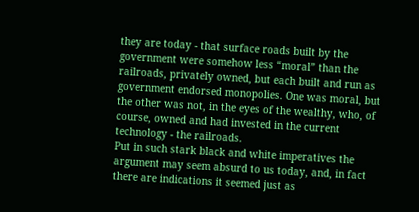they are today - that surface roads built by the government were somehow less “moral” than the railroads, privately owned, but each built and run as government endorsed monopolies. One was moral, but the other was not, in the eyes of the wealthy, who, of course, owned and had invested in the current technology - the railroads.
Put in such stark black and white imperatives the argument may seem absurd to us today, and, in fact there are indications it seemed just as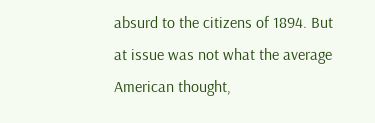absurd to the citizens of 1894. But at issue was not what the average American thought,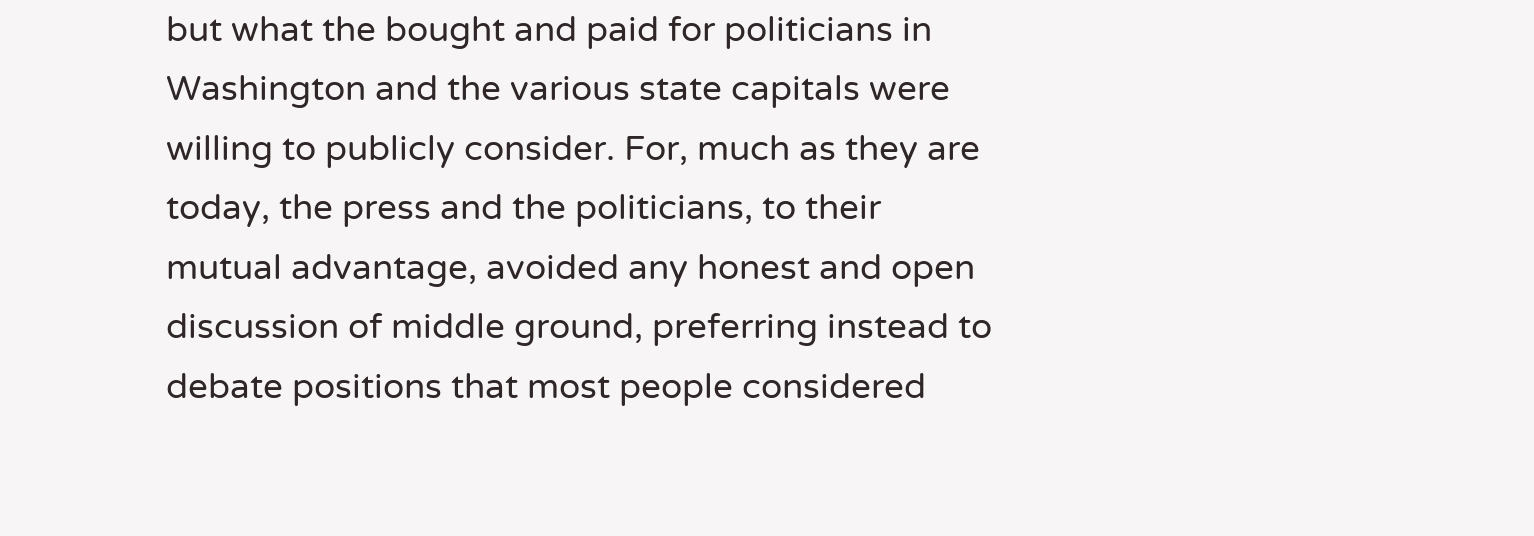but what the bought and paid for politicians in Washington and the various state capitals were willing to publicly consider. For, much as they are today, the press and the politicians, to their mutual advantage, avoided any honest and open discussion of middle ground, preferring instead to debate positions that most people considered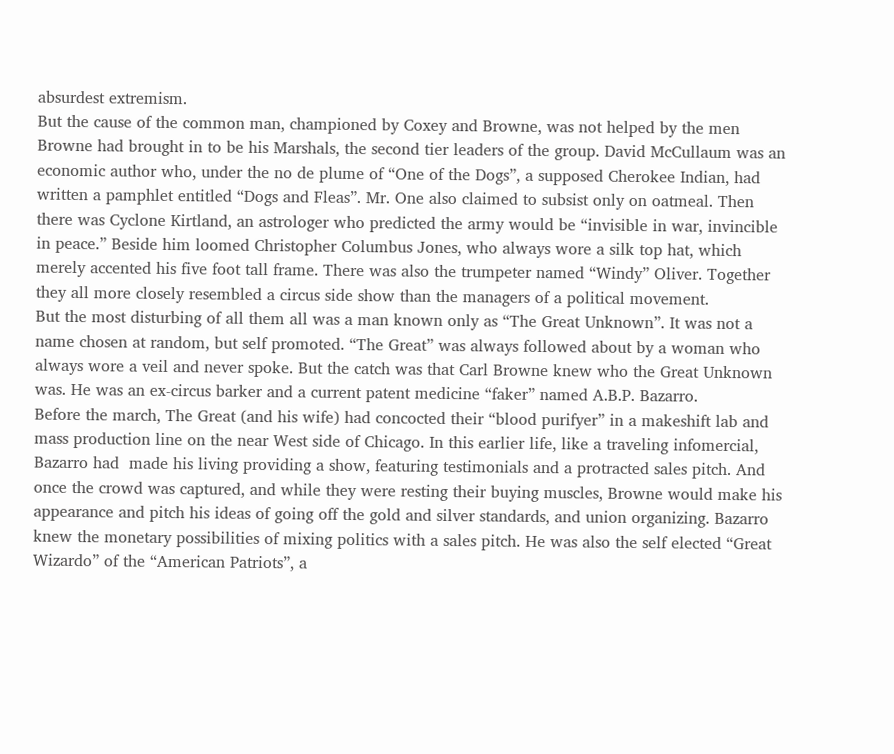absurdest extremism.
But the cause of the common man, championed by Coxey and Browne, was not helped by the men Browne had brought in to be his Marshals, the second tier leaders of the group. David McCullaum was an economic author who, under the no de plume of “One of the Dogs”, a supposed Cherokee Indian, had written a pamphlet entitled “Dogs and Fleas”. Mr. One also claimed to subsist only on oatmeal. Then there was Cyclone Kirtland, an astrologer who predicted the army would be “invisible in war, invincible in peace.” Beside him loomed Christopher Columbus Jones, who always wore a silk top hat, which merely accented his five foot tall frame. There was also the trumpeter named “Windy” Oliver. Together they all more closely resembled a circus side show than the managers of a political movement.
But the most disturbing of all them all was a man known only as “The Great Unknown”. It was not a name chosen at random, but self promoted. “The Great” was always followed about by a woman who always wore a veil and never spoke. But the catch was that Carl Browne knew who the Great Unknown was. He was an ex-circus barker and a current patent medicine “faker” named A.B.P. Bazarro.
Before the march, The Great (and his wife) had concocted their “blood purifyer” in a makeshift lab and mass production line on the near West side of Chicago. In this earlier life, like a traveling infomercial, Bazarro had  made his living providing a show, featuring testimonials and a protracted sales pitch. And once the crowd was captured, and while they were resting their buying muscles, Browne would make his appearance and pitch his ideas of going off the gold and silver standards, and union organizing. Bazarro knew the monetary possibilities of mixing politics with a sales pitch. He was also the self elected “Great Wizardo” of the “American Patriots”, a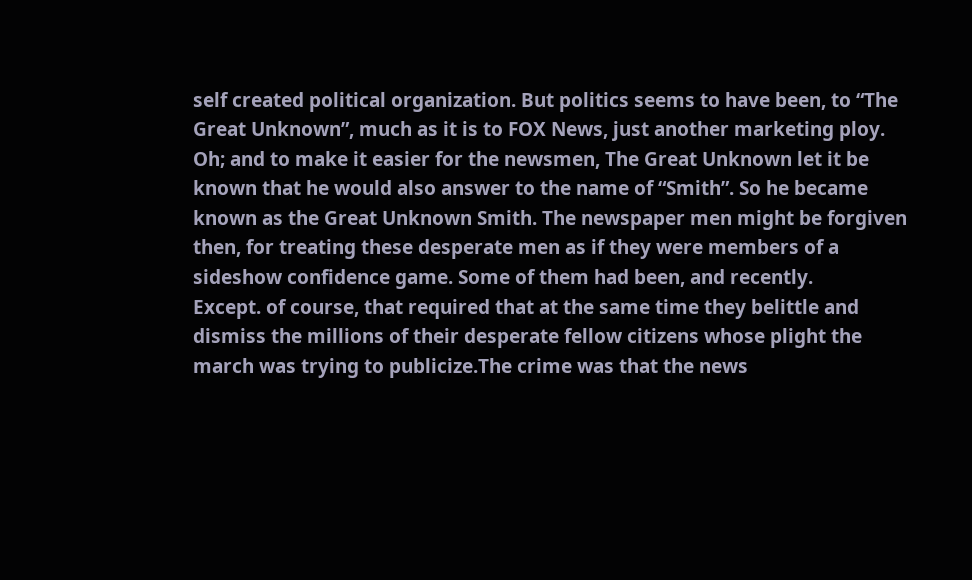self created political organization. But politics seems to have been, to “The Great Unknown”, much as it is to FOX News, just another marketing ploy.
Oh; and to make it easier for the newsmen, The Great Unknown let it be known that he would also answer to the name of “Smith”. So he became known as the Great Unknown Smith. The newspaper men might be forgiven then, for treating these desperate men as if they were members of a sideshow confidence game. Some of them had been, and recently.
Except. of course, that required that at the same time they belittle and dismiss the millions of their desperate fellow citizens whose plight the march was trying to publicize.The crime was that the news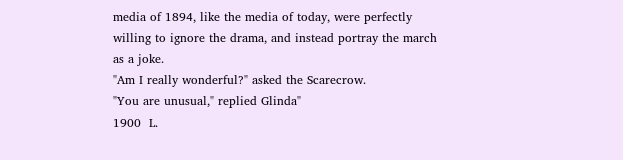media of 1894, like the media of today, were perfectly willing to ignore the drama, and instead portray the march as a joke.
"Am I really wonderful?" asked the Scarecrow.
"You are unusual," replied Glinda"
1900  L.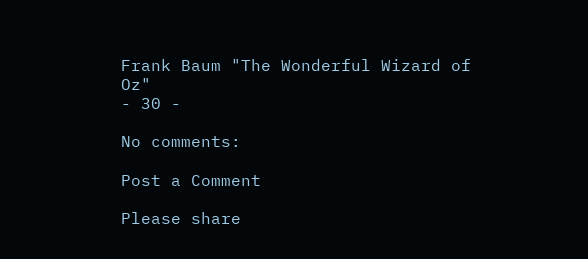Frank Baum "The Wonderful Wizard of Oz"
- 30 -

No comments:

Post a Comment

Please share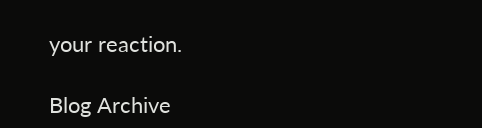your reaction.

Blog Archive